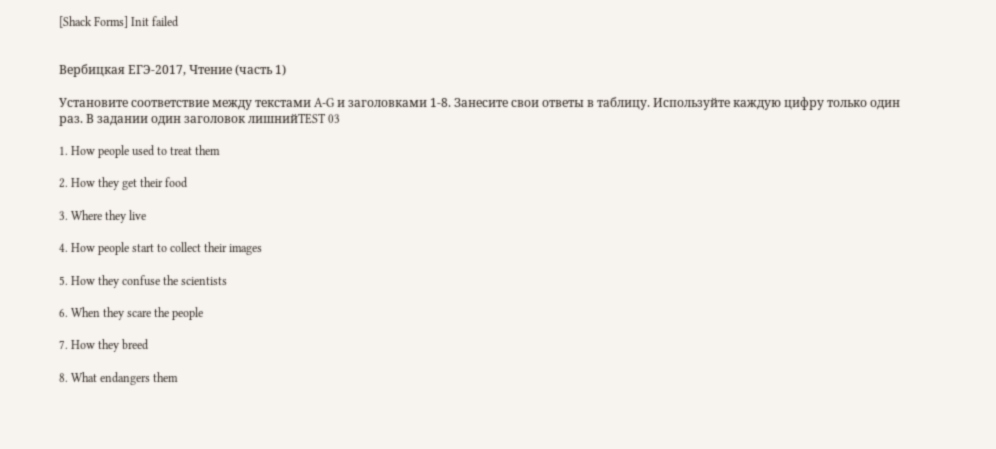[Shack Forms] Init failed


Вербицкая ЕГЭ-2017, Чтение (часть 1)

Установите соответствие между текстами A-G и заголовками 1-8. Занесите свои ответы в таблицу. Используйте каждую цифру только один раз. В задании один заголовок лишнийTEST 03

1. How people used to treat them

2. How they get their food

3. Where they live

4. How people start to collect their images

5. How they confuse the scientists

6. When they scare the people

7. How they breed

8. What endangers them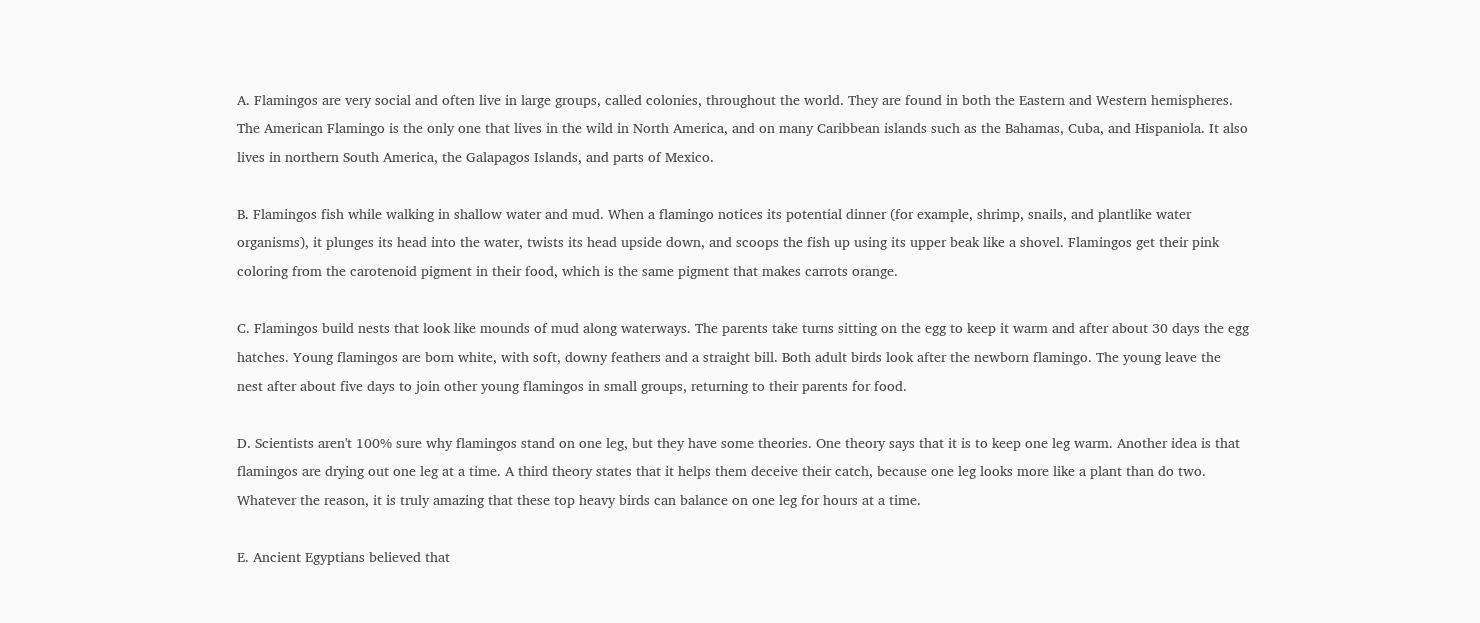A. Flamingos are very social and often live in large groups, called colonies, throughout the world. They are found in both the Eastern and Western hemispheres. The American Flamingo is the only one that lives in the wild in North America, and on many Caribbean islands such as the Bahamas, Cuba, and Hispaniola. It also lives in northern South America, the Galapagos Islands, and parts of Mexico.

B. Flamingos fish while walking in shallow water and mud. When a flamingo notices its potential dinner (for example, shrimp, snails, and plantlike water organisms), it plunges its head into the water, twists its head upside down, and scoops the fish up using its upper beak like a shovel. Flamingos get their pink coloring from the carotenoid pigment in their food, which is the same pigment that makes carrots orange.

C. Flamingos build nests that look like mounds of mud along waterways. The parents take turns sitting on the egg to keep it warm and after about 30 days the egg hatches. Young flamingos are born white, with soft, downy feathers and a straight bill. Both adult birds look after the newborn flamingo. The young leave the nest after about five days to join other young flamingos in small groups, returning to their parents for food.

D. Scientists aren't 100% sure why flamingos stand on one leg, but they have some theories. One theory says that it is to keep one leg warm. Another idea is that flamingos are drying out one leg at a time. A third theory states that it helps them deceive their catch, because one leg looks more like a plant than do two. Whatever the reason, it is truly amazing that these top heavy birds can balance on one leg for hours at a time.

E. Ancient Egyptians believed that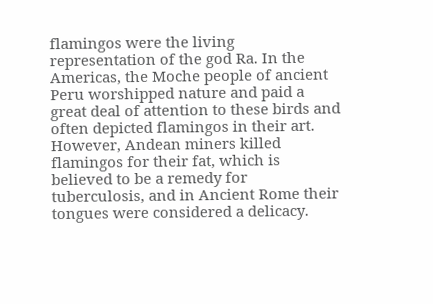flamingos were the living representation of the god Ra. In the Americas, the Moche people of ancient Peru worshipped nature and paid a great deal of attention to these birds and often depicted flamingos in their art. However, Andean miners killed flamingos for their fat, which is believed to be a remedy for tuberculosis, and in Ancient Rome their tongues were considered a delicacy.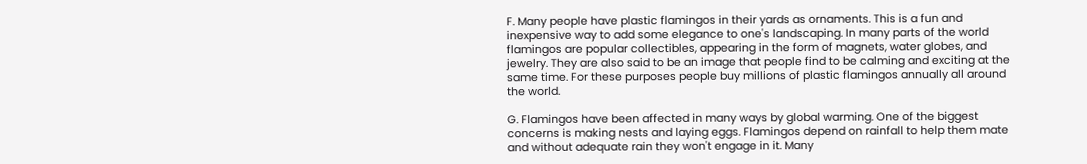F. Many people have plastic flamingos in their yards as ornaments. This is a fun and inexpensive way to add some elegance to one's landscaping. In many parts of the world flamingos are popular collectibles, appearing in the form of magnets, water globes, and jewelry. They are also said to be an image that people find to be calming and exciting at the same time. For these purposes people buy millions of plastic flamingos annually all around the world.

G. Flamingos have been affected in many ways by global warming. One of the biggest concerns is making nests and laying eggs. Flamingos depend on rainfall to help them mate and without adequate rain they won't engage in it. Many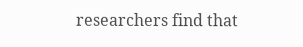researchers find that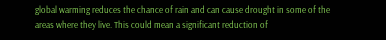global warming reduces the chance of rain and can cause drought in some of the areas where they live. This could mean a significant reduction of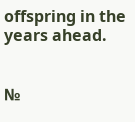offspring in the years ahead.


№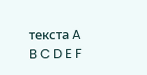текста A B C D E F